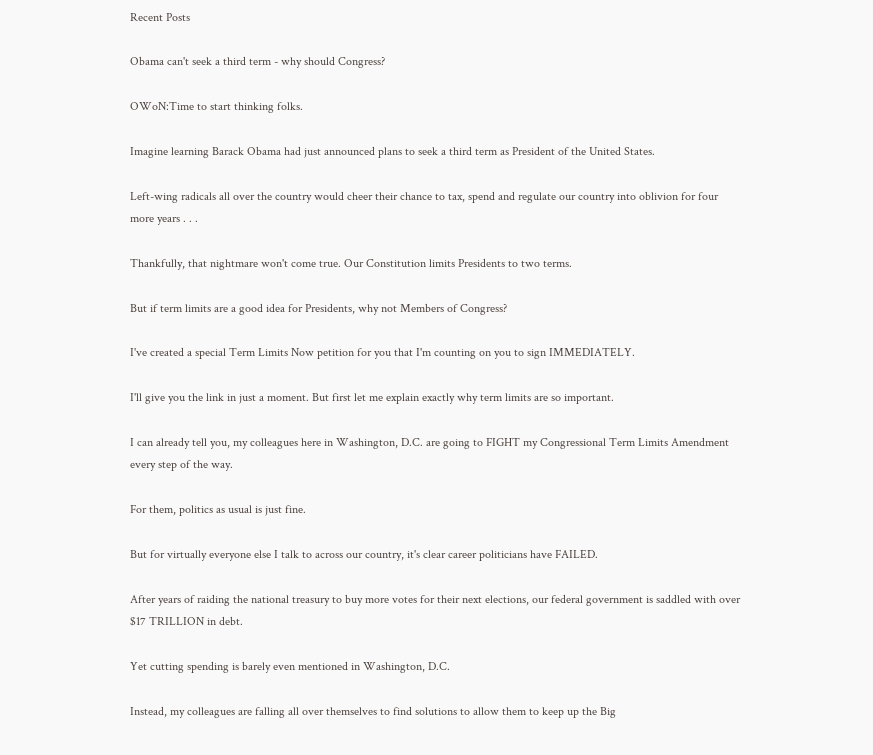Recent Posts

Obama can't seek a third term - why should Congress?

OWoN:Time to start thinking folks.

Imagine learning Barack Obama had just announced plans to seek a third term as President of the United States.

Left-wing radicals all over the country would cheer their chance to tax, spend and regulate our country into oblivion for four more years . . .

Thankfully, that nightmare won't come true. Our Constitution limits Presidents to two terms.

But if term limits are a good idea for Presidents, why not Members of Congress?

I've created a special Term Limits Now petition for you that I'm counting on you to sign IMMEDIATELY.

I'll give you the link in just a moment. But first let me explain exactly why term limits are so important.

I can already tell you, my colleagues here in Washington, D.C. are going to FIGHT my Congressional Term Limits Amendment every step of the way.

For them, politics as usual is just fine.

But for virtually everyone else I talk to across our country, it's clear career politicians have FAILED.

After years of raiding the national treasury to buy more votes for their next elections, our federal government is saddled with over $17 TRILLION in debt.

Yet cutting spending is barely even mentioned in Washington, D.C.

Instead, my colleagues are falling all over themselves to find solutions to allow them to keep up the Big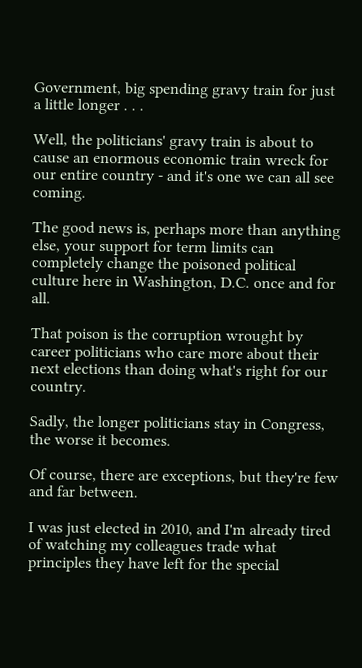Government, big spending gravy train for just a little longer . . .

Well, the politicians' gravy train is about to cause an enormous economic train wreck for our entire country - and it's one we can all see coming.

The good news is, perhaps more than anything else, your support for term limits can completely change the poisoned political culture here in Washington, D.C. once and for all.

That poison is the corruption wrought by career politicians who care more about their next elections than doing what's right for our country.

Sadly, the longer politicians stay in Congress, the worse it becomes.

Of course, there are exceptions, but they're few and far between.

I was just elected in 2010, and I'm already tired of watching my colleagues trade what principles they have left for the special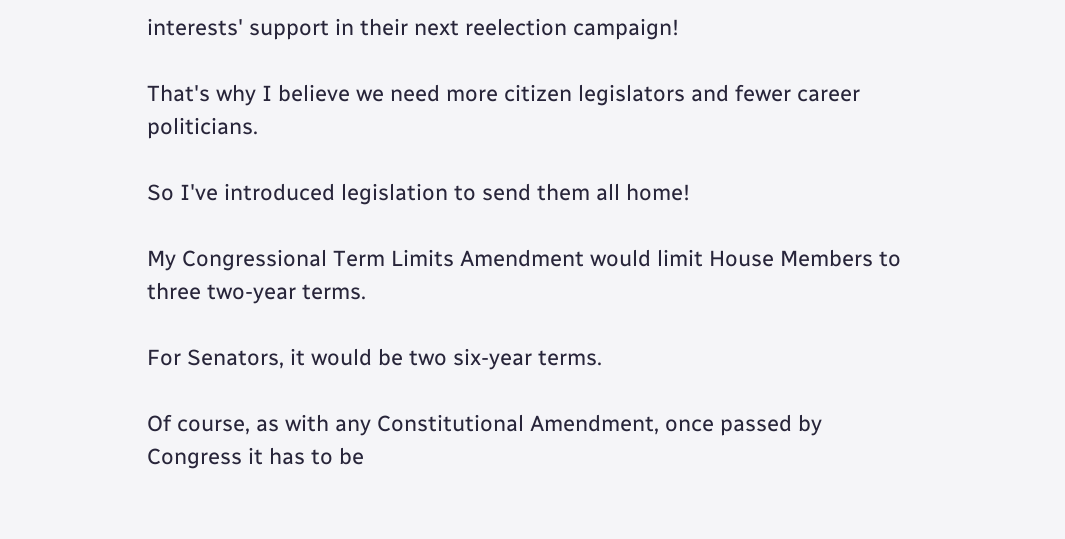interests' support in their next reelection campaign!

That's why I believe we need more citizen legislators and fewer career politicians.

So I've introduced legislation to send them all home!

My Congressional Term Limits Amendment would limit House Members to three two-year terms.

For Senators, it would be two six-year terms.

Of course, as with any Constitutional Amendment, once passed by Congress it has to be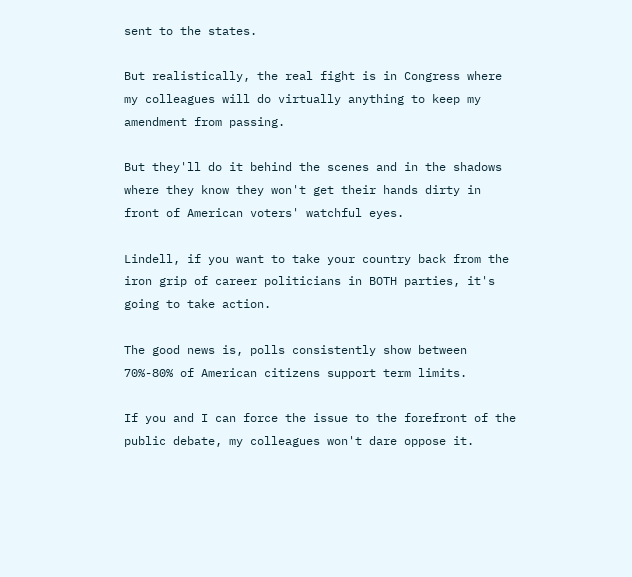sent to the states.

But realistically, the real fight is in Congress where my colleagues will do virtually anything to keep my amendment from passing.

But they'll do it behind the scenes and in the shadows where they know they won't get their hands dirty in front of American voters' watchful eyes.

Lindell, if you want to take your country back from the iron grip of career politicians in BOTH parties, it's going to take action.

The good news is, polls consistently show between 70%-80% of American citizens support term limits.

If you and I can force the issue to the forefront of the public debate, my colleagues won't dare oppose it.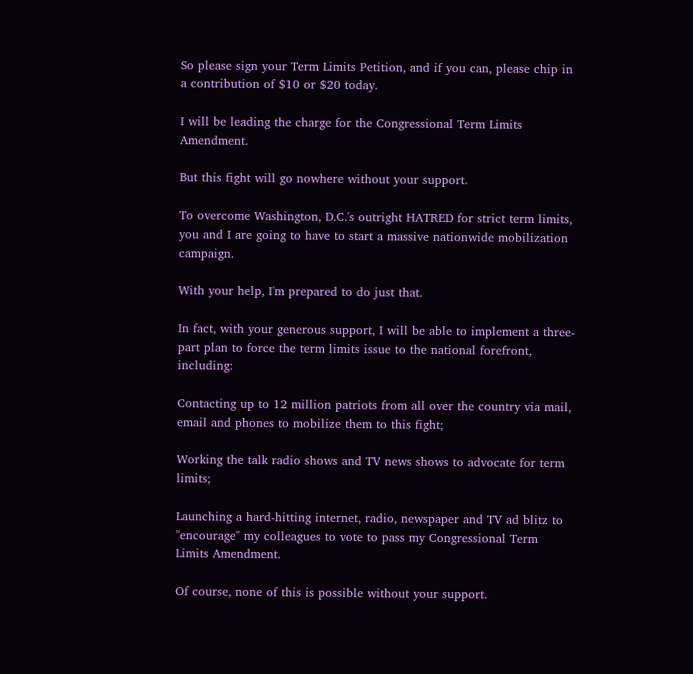So please sign your Term Limits Petition, and if you can, please chip in a contribution of $10 or $20 today.

I will be leading the charge for the Congressional Term Limits Amendment.

But this fight will go nowhere without your support.

To overcome Washington, D.C.'s outright HATRED for strict term limits, you and I are going to have to start a massive nationwide mobilization campaign.

With your help, I'm prepared to do just that.

In fact, with your generous support, I will be able to implement a three-part plan to force the term limits issue to the national forefront, including:

Contacting up to 12 million patriots from all over the country via mail, email and phones to mobilize them to this fight;

Working the talk radio shows and TV news shows to advocate for term limits;

Launching a hard-hitting internet, radio, newspaper and TV ad blitz to "encourage" my colleagues to vote to pass my Congressional Term Limits Amendment.

Of course, none of this is possible without your support.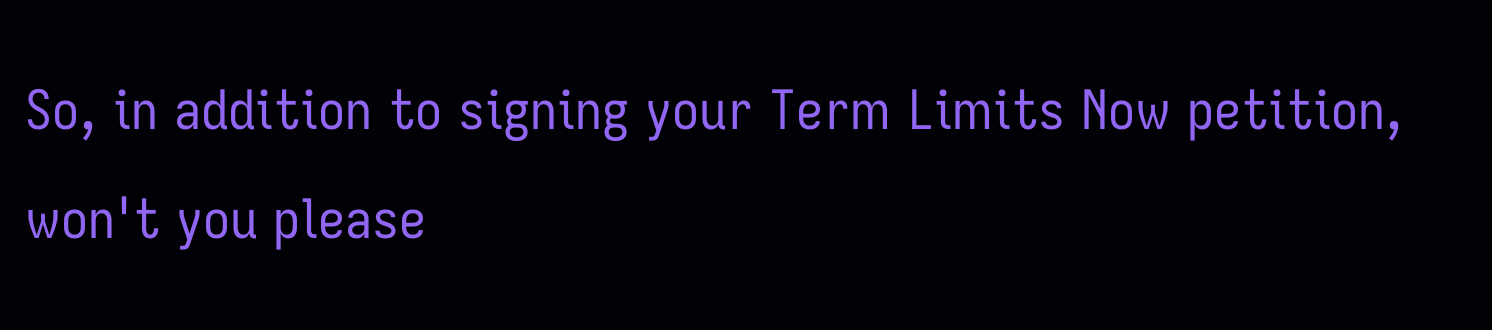So, in addition to signing your Term Limits Now petition, won't you please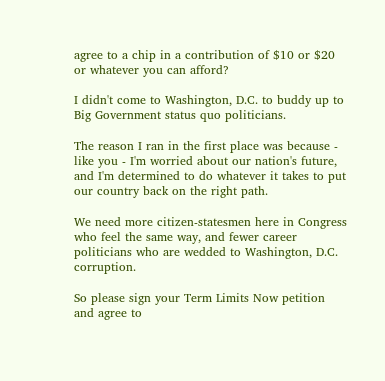agree to a chip in a contribution of $10 or $20 or whatever you can afford?

I didn't come to Washington, D.C. to buddy up to Big Government status quo politicians.

The reason I ran in the first place was because - like you - I'm worried about our nation's future, and I'm determined to do whatever it takes to put our country back on the right path.

We need more citizen-statesmen here in Congress who feel the same way, and fewer career politicians who are wedded to Washington, D.C. corruption.

So please sign your Term Limits Now petition and agree to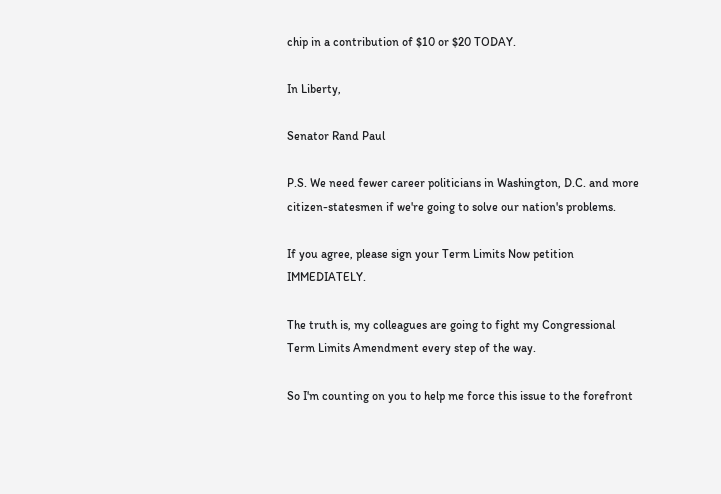chip in a contribution of $10 or $20 TODAY.

In Liberty,

Senator Rand Paul

P.S. We need fewer career politicians in Washington, D.C. and more citizen-statesmen if we're going to solve our nation's problems.

If you agree, please sign your Term Limits Now petition IMMEDIATELY.

The truth is, my colleagues are going to fight my Congressional Term Limits Amendment every step of the way.

So I'm counting on you to help me force this issue to the forefront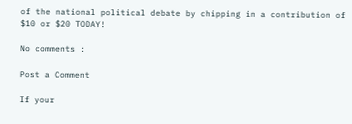of the national political debate by chipping in a contribution of $10 or $20 TODAY!

No comments :

Post a Comment

If your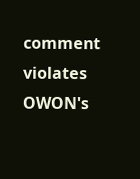comment violates OWON's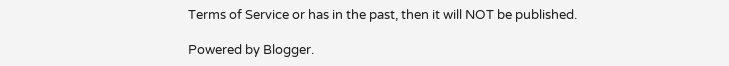Terms of Service or has in the past, then it will NOT be published.

Powered by Blogger.